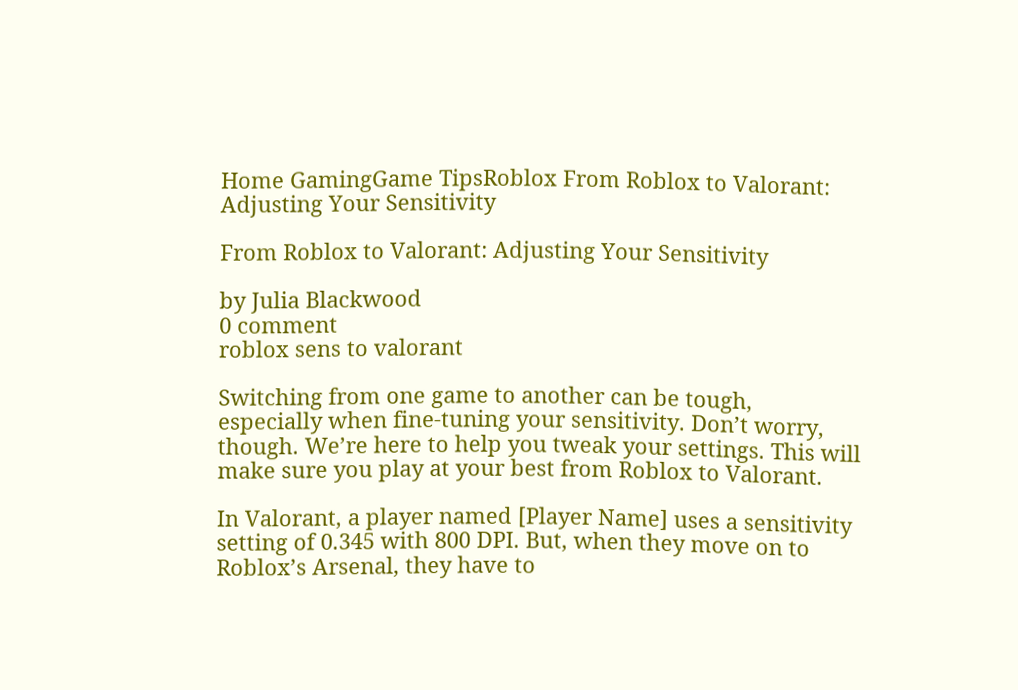Home GamingGame TipsRoblox From Roblox to Valorant: Adjusting Your Sensitivity

From Roblox to Valorant: Adjusting Your Sensitivity

by Julia Blackwood
0 comment
roblox sens to valorant

Switching from one game to another can be tough, especially when fine-tuning your sensitivity. Don’t worry, though. We’re here to help you tweak your settings. This will make sure you play at your best from Roblox to Valorant.

In Valorant, a player named [Player Name] uses a sensitivity setting of 0.345 with 800 DPI. But, when they move on to Roblox’s Arsenal, they have to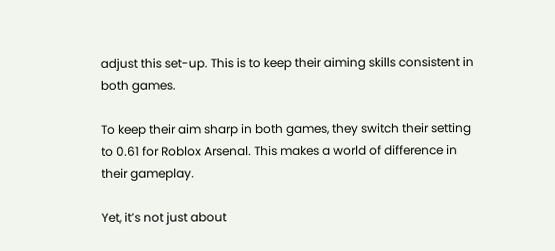adjust this set-up. This is to keep their aiming skills consistent in both games.

To keep their aim sharp in both games, they switch their setting to 0.61 for Roblox Arsenal. This makes a world of difference in their gameplay.

Yet, it’s not just about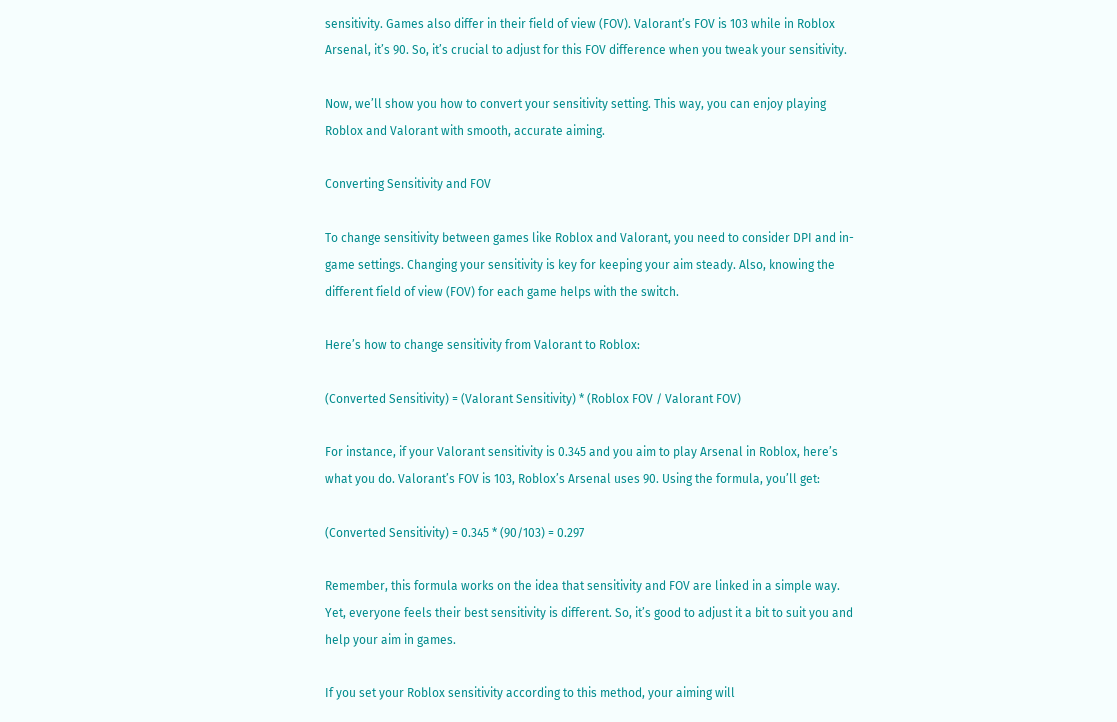sensitivity. Games also differ in their field of view (FOV). Valorant’s FOV is 103 while in Roblox Arsenal, it’s 90. So, it’s crucial to adjust for this FOV difference when you tweak your sensitivity.

Now, we’ll show you how to convert your sensitivity setting. This way, you can enjoy playing Roblox and Valorant with smooth, accurate aiming.

Converting Sensitivity and FOV

To change sensitivity between games like Roblox and Valorant, you need to consider DPI and in-game settings. Changing your sensitivity is key for keeping your aim steady. Also, knowing the different field of view (FOV) for each game helps with the switch.

Here’s how to change sensitivity from Valorant to Roblox:

(Converted Sensitivity) = (Valorant Sensitivity) * (Roblox FOV / Valorant FOV)

For instance, if your Valorant sensitivity is 0.345 and you aim to play Arsenal in Roblox, here’s what you do. Valorant’s FOV is 103, Roblox’s Arsenal uses 90. Using the formula, you’ll get:

(Converted Sensitivity) = 0.345 * (90/103) = 0.297

Remember, this formula works on the idea that sensitivity and FOV are linked in a simple way. Yet, everyone feels their best sensitivity is different. So, it’s good to adjust it a bit to suit you and help your aim in games.

If you set your Roblox sensitivity according to this method, your aiming will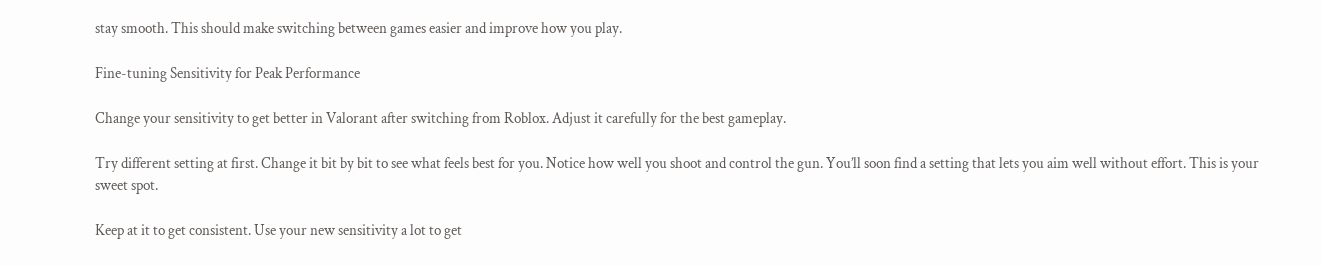stay smooth. This should make switching between games easier and improve how you play.

Fine-tuning Sensitivity for Peak Performance

Change your sensitivity to get better in Valorant after switching from Roblox. Adjust it carefully for the best gameplay.

Try different setting at first. Change it bit by bit to see what feels best for you. Notice how well you shoot and control the gun. You’ll soon find a setting that lets you aim well without effort. This is your sweet spot.

Keep at it to get consistent. Use your new sensitivity a lot to get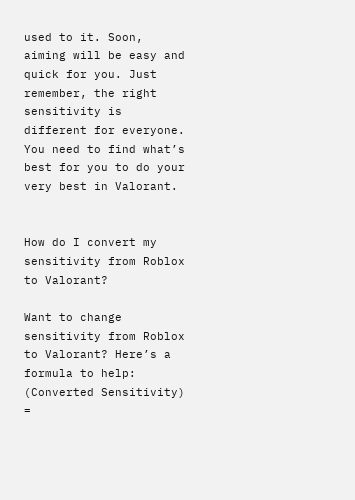used to it. Soon, aiming will be easy and quick for you. Just remember, the right sensitivity is different for everyone. You need to find what’s best for you to do your very best in Valorant.


How do I convert my sensitivity from Roblox to Valorant?

Want to change sensitivity from Roblox to Valorant? Here’s a formula to help: (Converted Sensitivity) =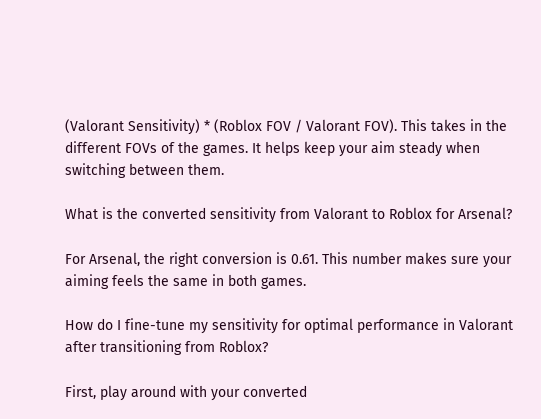(Valorant Sensitivity) * (Roblox FOV / Valorant FOV). This takes in the different FOVs of the games. It helps keep your aim steady when switching between them.

What is the converted sensitivity from Valorant to Roblox for Arsenal?

For Arsenal, the right conversion is 0.61. This number makes sure your aiming feels the same in both games.

How do I fine-tune my sensitivity for optimal performance in Valorant after transitioning from Roblox?

First, play around with your converted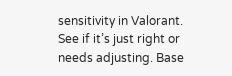sensitivity in Valorant. See if it’s just right or needs adjusting. Base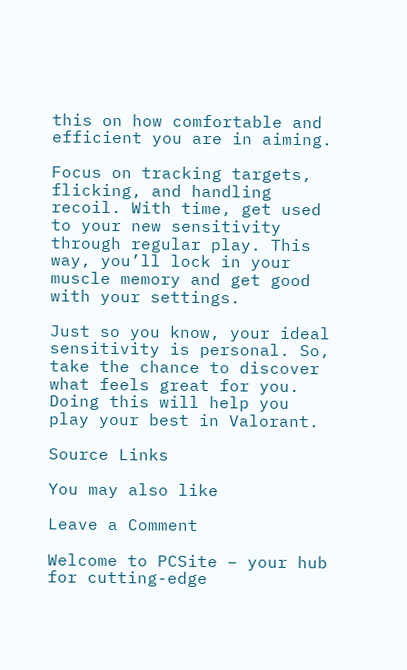this on how comfortable and efficient you are in aiming.

Focus on tracking targets, flicking, and handling recoil. With time, get used to your new sensitivity through regular play. This way, you’ll lock in your muscle memory and get good with your settings.

Just so you know, your ideal sensitivity is personal. So, take the chance to discover what feels great for you. Doing this will help you play your best in Valorant.

Source Links

You may also like

Leave a Comment

Welcome to PCSite – your hub for cutting-edge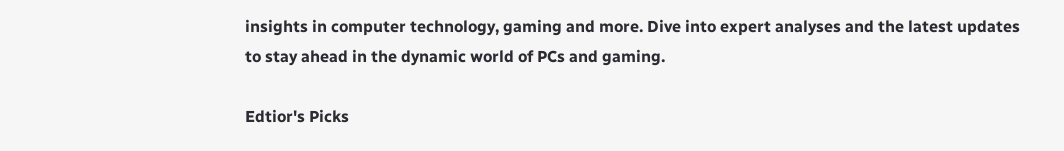insights in computer technology, gaming and more. Dive into expert analyses and the latest updates to stay ahead in the dynamic world of PCs and gaming.

Edtior's Picks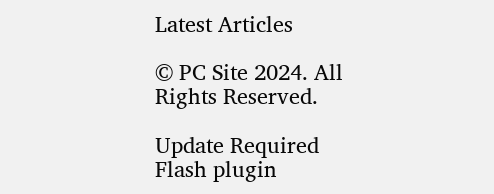Latest Articles

© PC Site 2024. All Rights Reserved.

Update Required Flash plugin